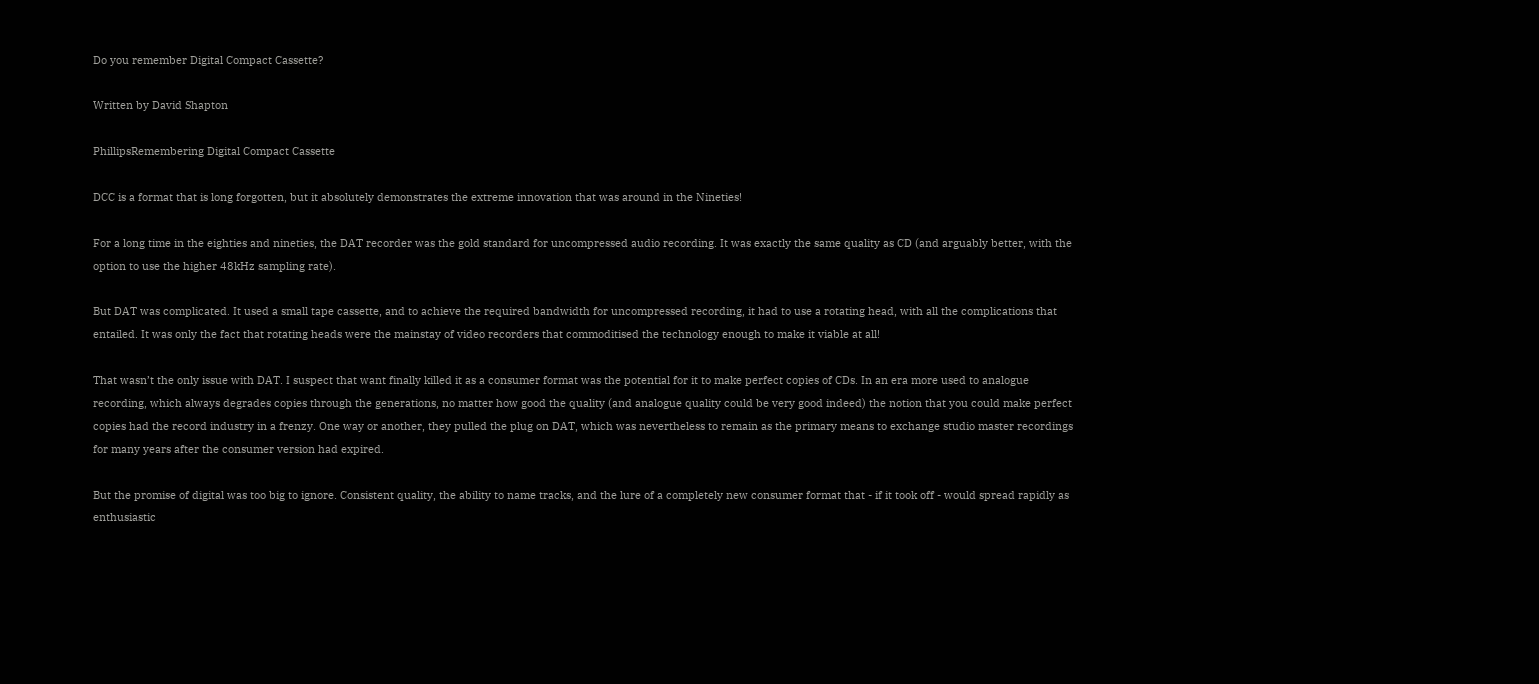Do you remember Digital Compact Cassette?

Written by David Shapton

PhillipsRemembering Digital Compact Cassette

DCC is a format that is long forgotten, but it absolutely demonstrates the extreme innovation that was around in the Nineties!

For a long time in the eighties and nineties, the DAT recorder was the gold standard for uncompressed audio recording. It was exactly the same quality as CD (and arguably better, with the option to use the higher 48kHz sampling rate).

But DAT was complicated. It used a small tape cassette, and to achieve the required bandwidth for uncompressed recording, it had to use a rotating head, with all the complications that entailed. It was only the fact that rotating heads were the mainstay of video recorders that commoditised the technology enough to make it viable at all!

That wasn’t the only issue with DAT. I suspect that want finally killed it as a consumer format was the potential for it to make perfect copies of CDs. In an era more used to analogue recording, which always degrades copies through the generations, no matter how good the quality (and analogue quality could be very good indeed) the notion that you could make perfect copies had the record industry in a frenzy. One way or another, they pulled the plug on DAT, which was nevertheless to remain as the primary means to exchange studio master recordings for many years after the consumer version had expired.

But the promise of digital was too big to ignore. Consistent quality, the ability to name tracks, and the lure of a completely new consumer format that - if it took off - would spread rapidly as enthusiastic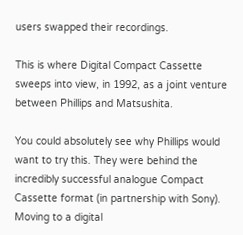users swapped their recordings.

This is where Digital Compact Cassette sweeps into view, in 1992, as a joint venture between Phillips and Matsushita.

You could absolutely see why Phillips would want to try this. They were behind the incredibly successful analogue Compact Cassette format (in partnership with Sony). Moving to a digital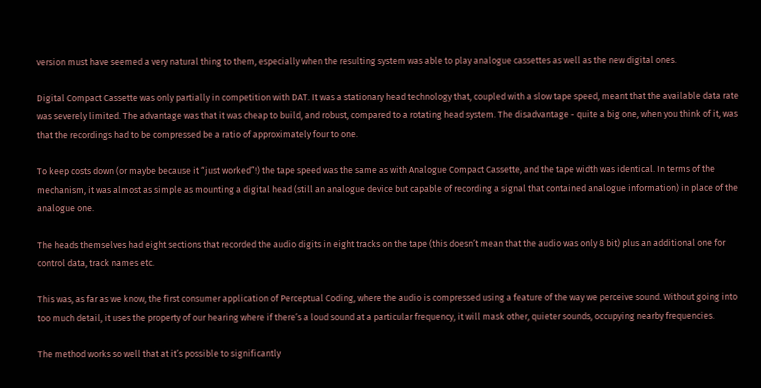version must have seemed a very natural thing to them, especially when the resulting system was able to play analogue cassettes as well as the new digital ones.

Digital Compact Cassette was only partially in competition with DAT. It was a stationary head technology that, coupled with a slow tape speed, meant that the available data rate was severely limited. The advantage was that it was cheap to build, and robust, compared to a rotating head system. The disadvantage - quite a big one, when you think of it, was that the recordings had to be compressed be a ratio of approximately four to one.

To keep costs down (or maybe because it “just worked”!) the tape speed was the same as with Analogue Compact Cassette, and the tape width was identical. In terms of the mechanism, it was almost as simple as mounting a digital head (still an analogue device but capable of recording a signal that contained analogue information) in place of the analogue one.

The heads themselves had eight sections that recorded the audio digits in eight tracks on the tape (this doesn’t mean that the audio was only 8 bit) plus an additional one for control data, track names etc.

This was, as far as we know, the first consumer application of Perceptual Coding, where the audio is compressed using a feature of the way we perceive sound. Without going into too much detail, it uses the property of our hearing where if there’s a loud sound at a particular frequency, it will mask other, quieter sounds, occupying nearby frequencies.

The method works so well that at it’s possible to significantly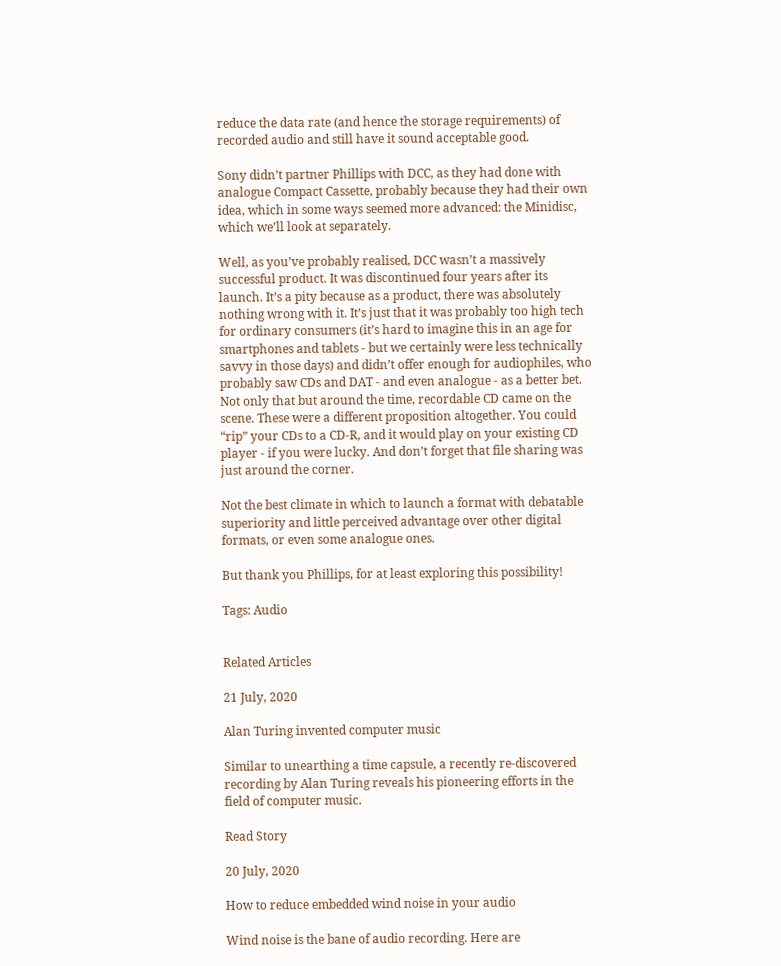reduce the data rate (and hence the storage requirements) of recorded audio and still have it sound acceptable good.

Sony didn’t partner Phillips with DCC, as they had done with analogue Compact Cassette, probably because they had their own idea, which in some ways seemed more advanced: the Minidisc, which we’ll look at separately.

Well, as you’ve probably realised, DCC wasn’t a massively successful product. It was discontinued four years after its launch. It’s a pity because as a product, there was absolutely nothing wrong with it. It’s just that it was probably too high tech for ordinary consumers (it’s hard to imagine this in an age for smartphones and tablets - but we certainly were less technically savvy in those days) and didn’t offer enough for audiophiles, who probably saw CDs and DAT - and even analogue - as a better bet. Not only that but around the time, recordable CD came on the scene. These were a different proposition altogether. You could “rip” your CDs to a CD-R, and it would play on your existing CD player - if you were lucky. And don’t forget that file sharing was just around the corner.

Not the best climate in which to launch a format with debatable superiority and little perceived advantage over other digital formats, or even some analogue ones.

But thank you Phillips, for at least exploring this possibility!

Tags: Audio


Related Articles

21 July, 2020

Alan Turing invented computer music

Similar to unearthing a time capsule, a recently re-discovered recording by Alan Turing reveals his pioneering efforts in the field of computer music.

Read Story

20 July, 2020

How to reduce embedded wind noise in your audio

Wind noise is the bane of audio recording. Here are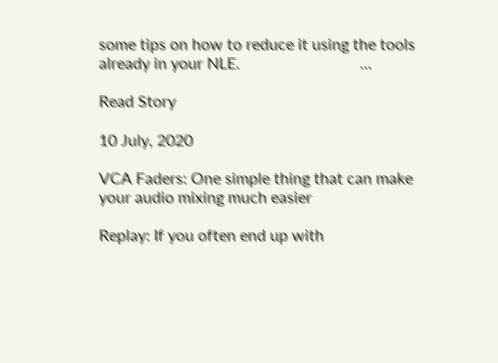some tips on how to reduce it using the tools already in your NLE.                              ...

Read Story

10 July, 2020

VCA Faders: One simple thing that can make your audio mixing much easier

Replay: If you often end up with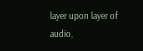layer upon layer of audio,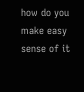how do you make easy sense of it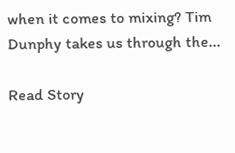when it comes to mixing? Tim Dunphy takes us through the...

Read Story